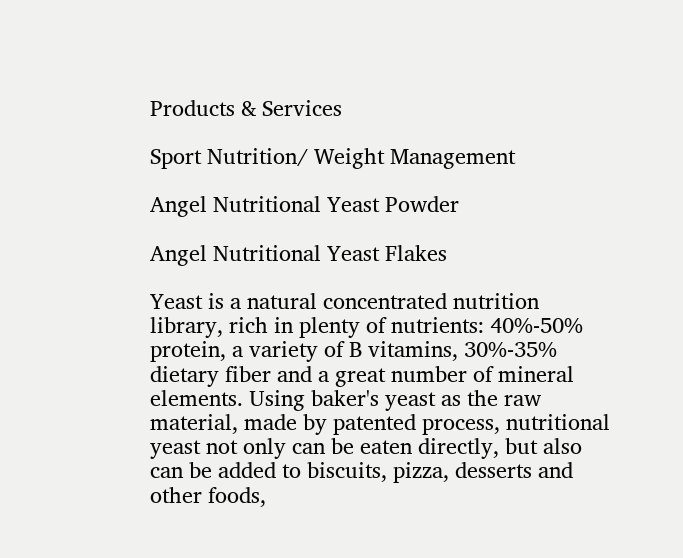Products & Services

Sport Nutrition/ Weight Management

Angel Nutritional Yeast Powder

Angel Nutritional Yeast Flakes

Yeast is a natural concentrated nutrition library, rich in plenty of nutrients: 40%-50% protein, a variety of B vitamins, 30%-35% dietary fiber and a great number of mineral elements. Using baker's yeast as the raw material, made by patented process, nutritional yeast not only can be eaten directly, but also can be added to biscuits, pizza, desserts and other foods,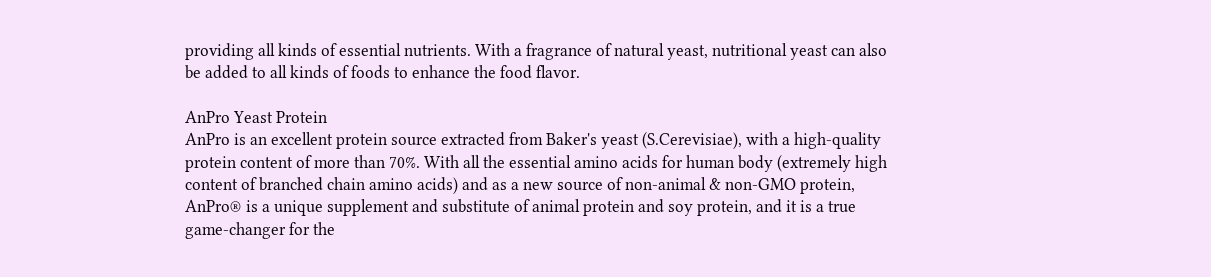providing all kinds of essential nutrients. With a fragrance of natural yeast, nutritional yeast can also be added to all kinds of foods to enhance the food flavor.

AnPro Yeast Protein
AnPro is an excellent protein source extracted from Baker's yeast (S.Cerevisiae), with a high-quality protein content of more than 70%. With all the essential amino acids for human body (extremely high content of branched chain amino acids) and as a new source of non-animal & non-GMO protein, AnPro® is a unique supplement and substitute of animal protein and soy protein, and it is a true game-changer for the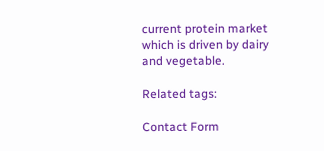current protein market which is driven by dairy and vegetable.

Related tags:

Contact Form